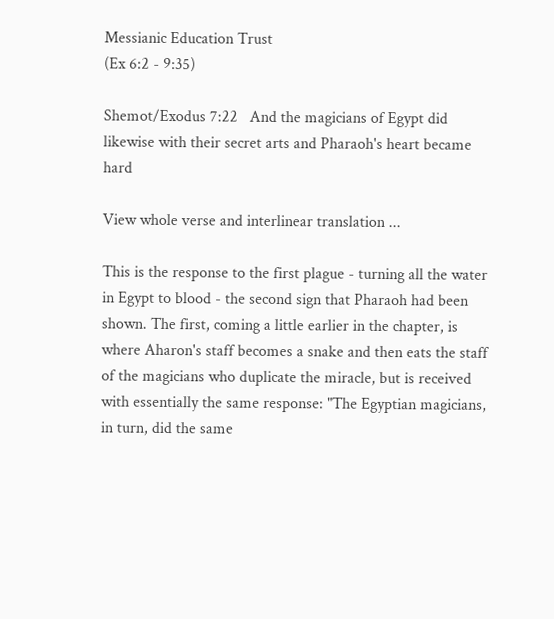Messianic Education Trust
(Ex 6:2 - 9:35)

Shemot/Exodus 7:22   And the magicians of Egypt did likewise with their secret arts and Pharaoh's heart became hard

View whole verse and interlinear translation ...

This is the response to the first plague - turning all the water in Egypt to blood - the second sign that Pharaoh had been shown. The first, coming a little earlier in the chapter, is where Aharon's staff becomes a snake and then eats the staff of the magicians who duplicate the miracle, but is received with essentially the same response: "The Egyptian magicians, in turn, did the same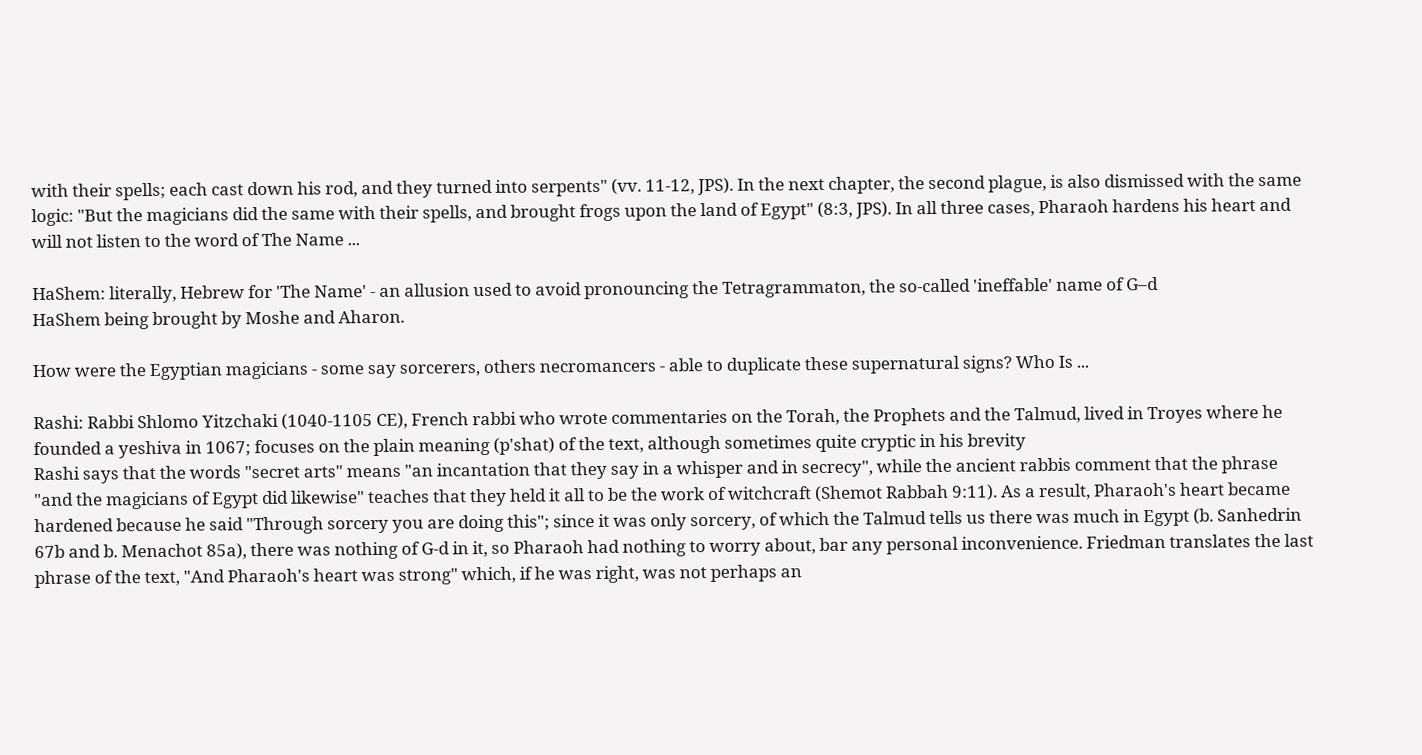with their spells; each cast down his rod, and they turned into serpents" (vv. 11-12, JPS). In the next chapter, the second plague, is also dismissed with the same logic: "But the magicians did the same with their spells, and brought frogs upon the land of Egypt" (8:3, JPS). In all three cases, Pharaoh hardens his heart and will not listen to the word of The Name ...

HaShem: literally, Hebrew for 'The Name' - an allusion used to avoid pronouncing the Tetragrammaton, the so-called 'ineffable' name of G–d
HaShem being brought by Moshe and Aharon.

How were the Egyptian magicians - some say sorcerers, others necromancers - able to duplicate these supernatural signs? Who Is ...

Rashi: Rabbi Shlomo Yitzchaki (1040-1105 CE), French rabbi who wrote commentaries on the Torah, the Prophets and the Talmud, lived in Troyes where he founded a yeshiva in 1067; focuses on the plain meaning (p'shat) of the text, although sometimes quite cryptic in his brevity
Rashi says that the words "secret arts" means "an incantation that they say in a whisper and in secrecy", while the ancient rabbis comment that the phrase "and the magicians of Egypt did likewise" teaches that they held it all to be the work of witchcraft (Shemot Rabbah 9:11). As a result, Pharaoh's heart became hardened because he said "Through sorcery you are doing this"; since it was only sorcery, of which the Talmud tells us there was much in Egypt (b. Sanhedrin 67b and b. Menachot 85a), there was nothing of G-d in it, so Pharaoh had nothing to worry about, bar any personal inconvenience. Friedman translates the last phrase of the text, "And Pharaoh's heart was strong" which, if he was right, was not perhaps an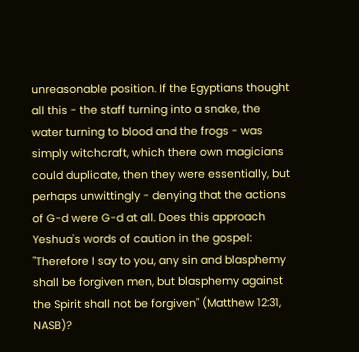unreasonable position. If the Egyptians thought all this - the staff turning into a snake, the water turning to blood and the frogs - was simply witchcraft, which there own magicians could duplicate, then they were essentially, but perhaps unwittingly - denying that the actions of G-d were G-d at all. Does this approach Yeshua's words of caution in the gospel: "Therefore I say to you, any sin and blasphemy shall be forgiven men, but blasphemy against the Spirit shall not be forgiven" (Matthew 12:31, NASB)?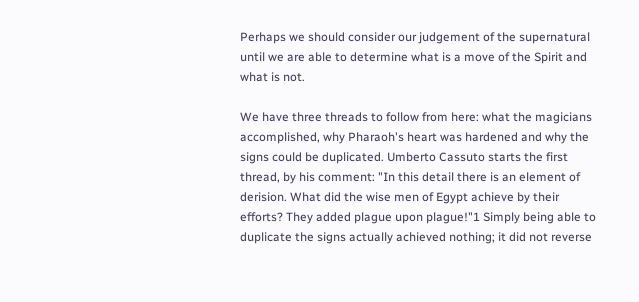Perhaps we should consider our judgement of the supernatural until we are able to determine what is a move of the Spirit and what is not.

We have three threads to follow from here: what the magicians accomplished, why Pharaoh's heart was hardened and why the signs could be duplicated. Umberto Cassuto starts the first thread, by his comment: "In this detail there is an element of derision. What did the wise men of Egypt achieve by their efforts? They added plague upon plague!"1 Simply being able to duplicate the signs actually achieved nothing; it did not reverse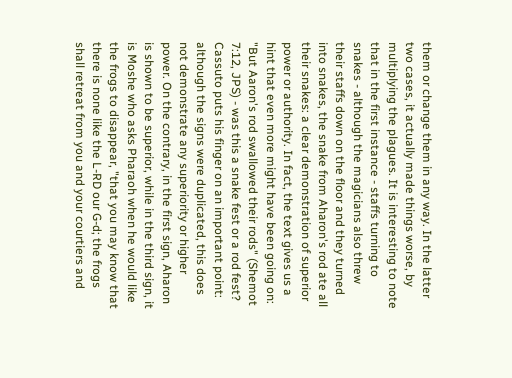them or change them in any way. In the latter two cases, it actually made things worse, by multiplying the plagues. It is interesting to note that in the first instance - staffs turning to snakes - although the magicians also threw their staffs down on the floor and they turned into snakes, the snake from Aharon's rod ate all their snakes: a clear demonstration of superior power or authority. In fact, the text gives us a hint that even more might have been going on: "But Aaron's rod swallowed their rods" (Shemot 7:12, JPS) - was this a snake fest or a rod fest? Cassuto puts his finger on an important point: although the signs were duplicated, this does not demonstrate any superiority or higher power. On the contrary, in the first sign, Aharon is shown to be superior, while in the third sign, it is Moshe who asks Pharaoh when he would like the frogs to disappear, "that you may know that there is none like the L-RD our G-d; the frogs shall retreat from you and your courtiers and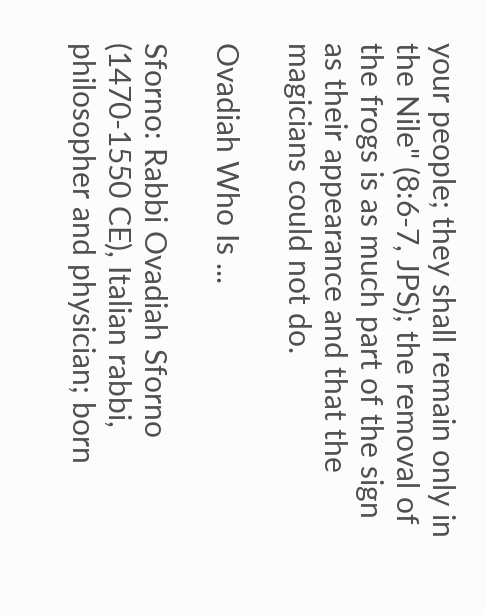your people; they shall remain only in the Nile" (8:6-7, JPS); the removal of the frogs is as much part of the sign as their appearance and that the magicians could not do.

Ovadiah Who Is ...

Sforno: Rabbi Ovadiah Sforno (1470-1550 CE), Italian rabbi, philosopher and physician; born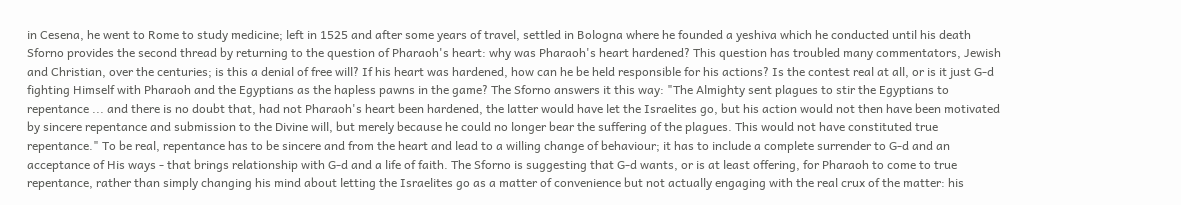in Cesena, he went to Rome to study medicine; left in 1525 and after some years of travel, settled in Bologna where he founded a yeshiva which he conducted until his death
Sforno provides the second thread by returning to the question of Pharaoh's heart: why was Pharaoh's heart hardened? This question has troubled many commentators, Jewish and Christian, over the centuries; is this a denial of free will? If his heart was hardened, how can he be held responsible for his actions? Is the contest real at all, or is it just G-d fighting Himself with Pharaoh and the Egyptians as the hapless pawns in the game? The Sforno answers it this way: "The Almighty sent plagues to stir the Egyptians to repentance ... and there is no doubt that, had not Pharaoh's heart been hardened, the latter would have let the Israelites go, but his action would not then have been motivated by sincere repentance and submission to the Divine will, but merely because he could no longer bear the suffering of the plagues. This would not have constituted true repentance." To be real, repentance has to be sincere and from the heart and lead to a willing change of behaviour; it has to include a complete surrender to G-d and an acceptance of His ways - that brings relationship with G-d and a life of faith. The Sforno is suggesting that G-d wants, or is at least offering, for Pharaoh to come to true repentance, rather than simply changing his mind about letting the Israelites go as a matter of convenience but not actually engaging with the real crux of the matter: his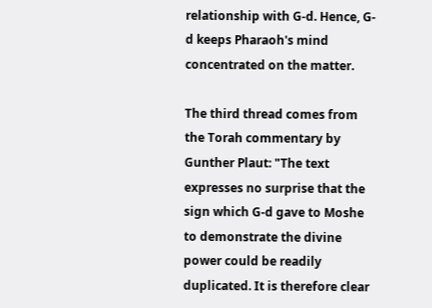relationship with G-d. Hence, G-d keeps Pharaoh's mind concentrated on the matter.

The third thread comes from the Torah commentary by Gunther Plaut: "The text expresses no surprise that the sign which G-d gave to Moshe to demonstrate the divine power could be readily duplicated. It is therefore clear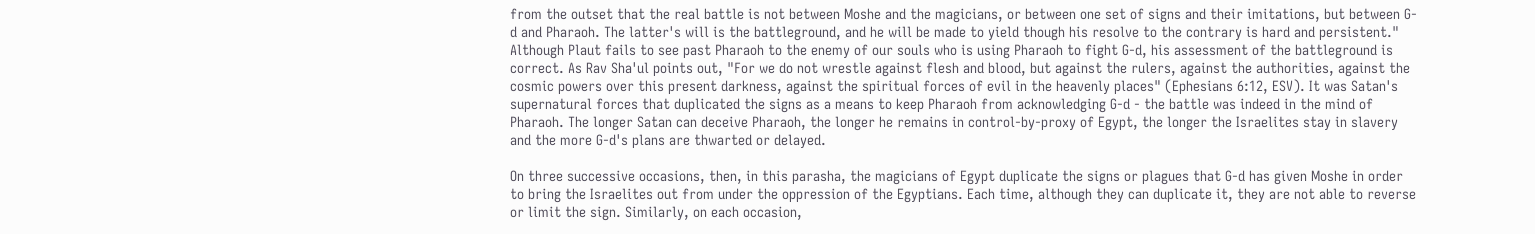from the outset that the real battle is not between Moshe and the magicians, or between one set of signs and their imitations, but between G-d and Pharaoh. The latter's will is the battleground, and he will be made to yield though his resolve to the contrary is hard and persistent." Although Plaut fails to see past Pharaoh to the enemy of our souls who is using Pharaoh to fight G-d, his assessment of the battleground is correct. As Rav Sha'ul points out, "For we do not wrestle against flesh and blood, but against the rulers, against the authorities, against the cosmic powers over this present darkness, against the spiritual forces of evil in the heavenly places" (Ephesians 6:12, ESV). It was Satan's supernatural forces that duplicated the signs as a means to keep Pharaoh from acknowledging G-d - the battle was indeed in the mind of Pharaoh. The longer Satan can deceive Pharaoh, the longer he remains in control-by-proxy of Egypt, the longer the Israelites stay in slavery and the more G-d's plans are thwarted or delayed.

On three successive occasions, then, in this parasha, the magicians of Egypt duplicate the signs or plagues that G-d has given Moshe in order to bring the Israelites out from under the oppression of the Egyptians. Each time, although they can duplicate it, they are not able to reverse or limit the sign. Similarly, on each occasion,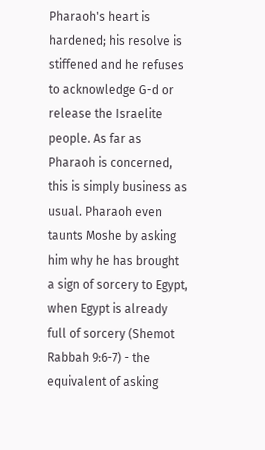Pharaoh's heart is hardened; his resolve is stiffened and he refuses to acknowledge G-d or release the Israelite people. As far as Pharaoh is concerned, this is simply business as usual. Pharaoh even taunts Moshe by asking him why he has brought a sign of sorcery to Egypt, when Egypt is already full of sorcery (Shemot Rabbah 9:6-7) - the equivalent of asking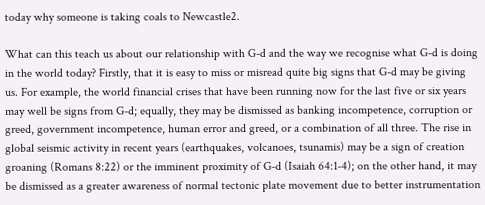today why someone is taking coals to Newcastle2.

What can this teach us about our relationship with G-d and the way we recognise what G-d is doing in the world today? Firstly, that it is easy to miss or misread quite big signs that G-d may be giving us. For example, the world financial crises that have been running now for the last five or six years may well be signs from G-d; equally, they may be dismissed as banking incompetence, corruption or greed, government incompetence, human error and greed, or a combination of all three. The rise in global seismic activity in recent years (earthquakes, volcanoes, tsunamis) may be a sign of creation groaning (Romans 8:22) or the imminent proximity of G-d (Isaiah 64:1-4); on the other hand, it may be dismissed as a greater awareness of normal tectonic plate movement due to better instrumentation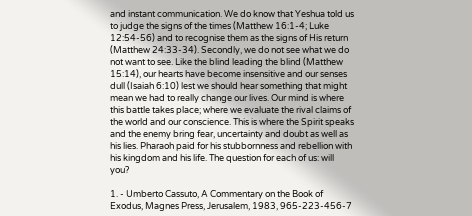and instant communication. We do know that Yeshua told us to judge the signs of the times (Matthew 16:1-4; Luke 12:54-56) and to recognise them as the signs of His return (Matthew 24:33-34). Secondly, we do not see what we do not want to see. Like the blind leading the blind (Matthew 15:14), our hearts have become insensitive and our senses dull (Isaiah 6:10) lest we should hear something that might mean we had to really change our lives. Our mind is where this battle takes place; where we evaluate the rival claims of the world and our conscience. This is where the Spirit speaks and the enemy bring fear, uncertainty and doubt as well as his lies. Pharaoh paid for his stubbornness and rebellion with his kingdom and his life. The question for each of us: will you?

1. - Umberto Cassuto, A Commentary on the Book of Exodus, Magnes Press, Jerusalem, 1983, 965-223-456-7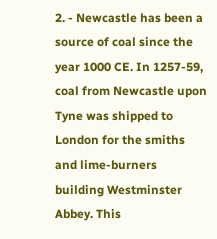2. - Newcastle has been a source of coal since the year 1000 CE. In 1257-59, coal from Newcastle upon Tyne was shipped to London for the smiths and lime-burners building Westminster Abbey. This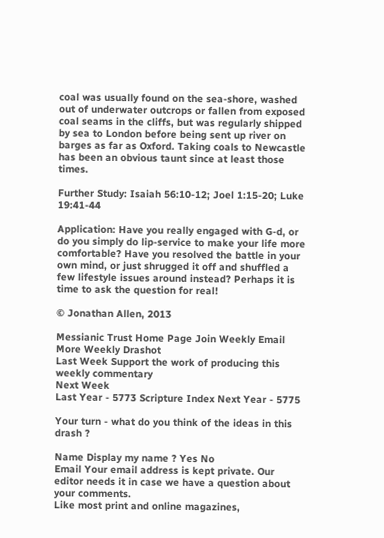coal was usually found on the sea-shore, washed out of underwater outcrops or fallen from exposed coal seams in the cliffs, but was regularly shipped by sea to London before being sent up river on barges as far as Oxford. Taking coals to Newcastle has been an obvious taunt since at least those times.

Further Study: Isaiah 56:10-12; Joel 1:15-20; Luke 19:41-44

Application: Have you really engaged with G-d, or do you simply do lip-service to make your life more comfortable? Have you resolved the battle in your own mind, or just shrugged it off and shuffled a few lifestyle issues around instead? Perhaps it is time to ask the question for real!

© Jonathan Allen, 2013

Messianic Trust Home Page Join Weekly Email More Weekly Drashot
Last Week Support the work of producing this weekly commentary
Next Week
Last Year - 5773 Scripture Index Next Year - 5775

Your turn - what do you think of the ideas in this drash ?

Name Display my name ? Yes No
Email Your email address is kept private. Our editor needs it in case we have a question about your comments.
Like most print and online magazines,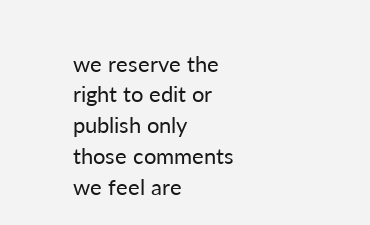we reserve the right to edit or publish only those comments we feel are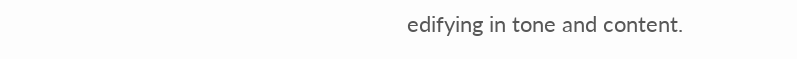edifying in tone and content.